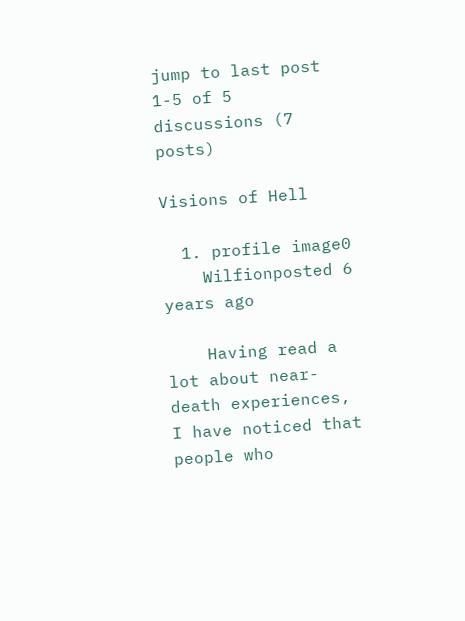jump to last post 1-5 of 5 discussions (7 posts)

Visions of Hell

  1. profile image0
    Wilfionposted 6 years ago

    Having read a lot about near-death experiences, I have noticed that people who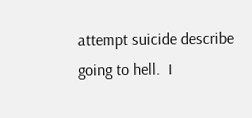attempt suicide describe going to hell.  I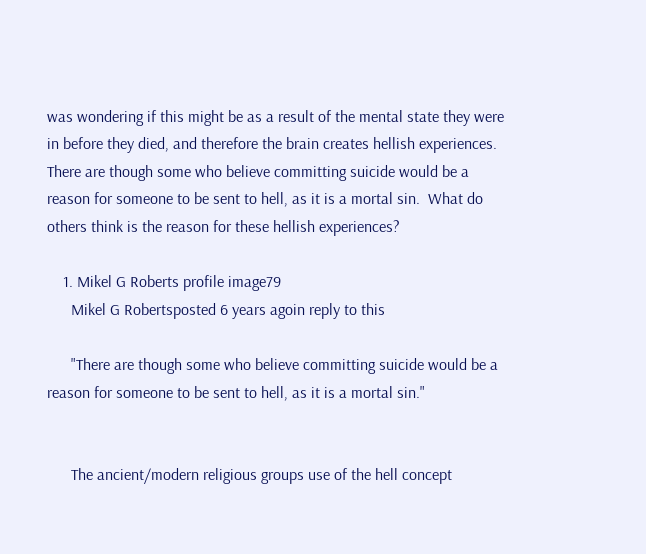was wondering if this might be as a result of the mental state they were in before they died, and therefore the brain creates hellish experiences. There are though some who believe committing suicide would be a reason for someone to be sent to hell, as it is a mortal sin.  What do others think is the reason for these hellish experiences?

    1. Mikel G Roberts profile image79
      Mikel G Robertsposted 6 years agoin reply to this

      "There are though some who believe committing suicide would be a reason for someone to be sent to hell, as it is a mortal sin."


      The ancient/modern religious groups use of the hell concept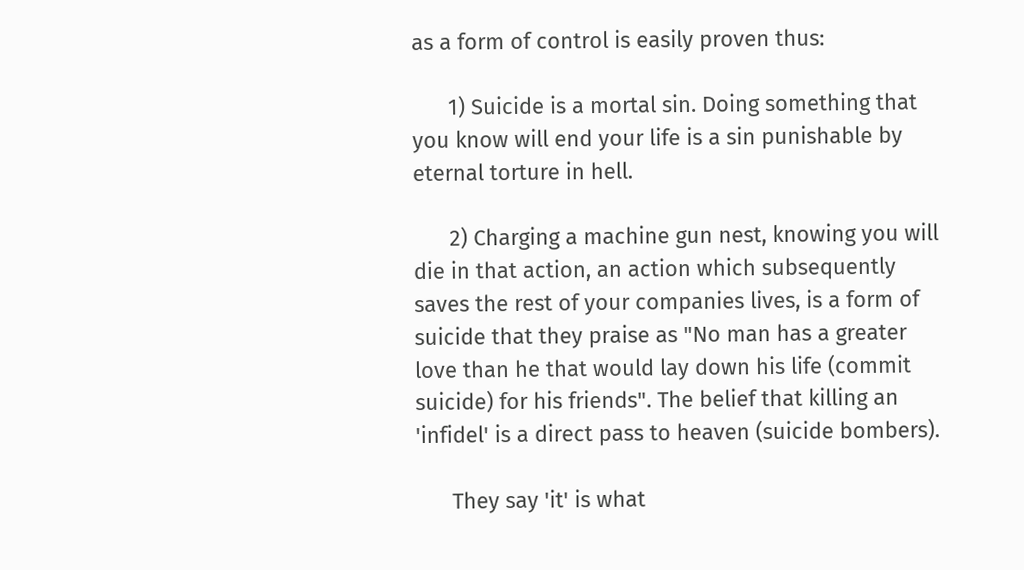as a form of control is easily proven thus:

      1) Suicide is a mortal sin. Doing something that you know will end your life is a sin punishable by eternal torture in hell.

      2) Charging a machine gun nest, knowing you will die in that action, an action which subsequently saves the rest of your companies lives, is a form of suicide that they praise as "No man has a greater love than he that would lay down his life (commit suicide) for his friends". The belief that killing an 'infidel' is a direct pass to heaven (suicide bombers).

      They say 'it' is what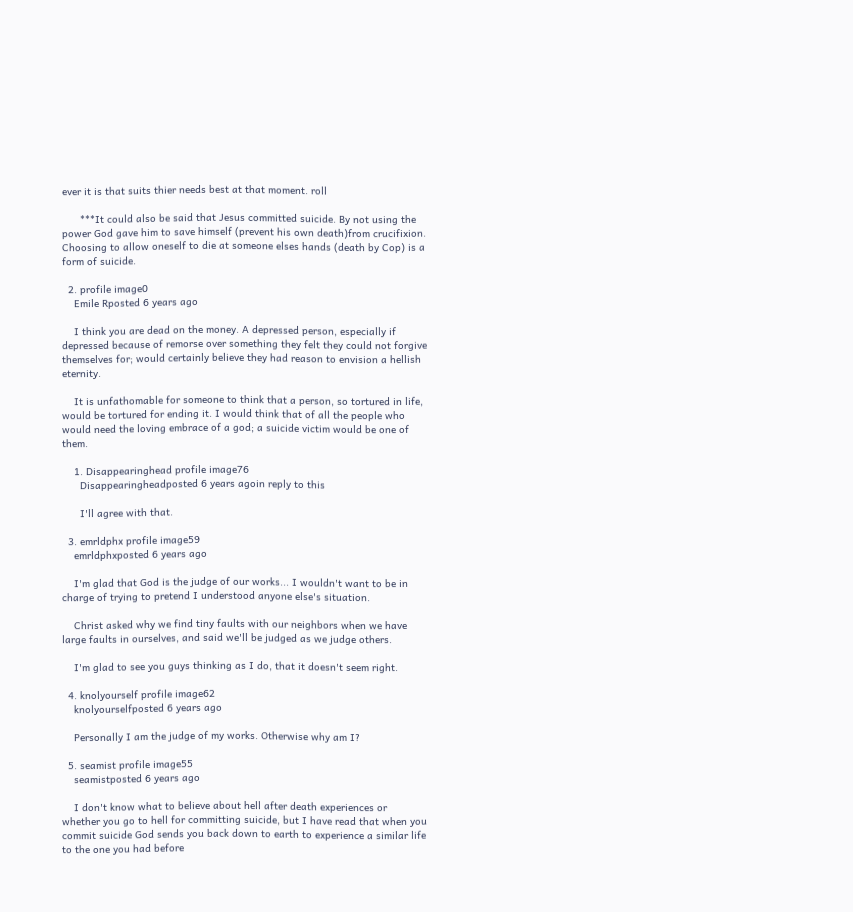ever it is that suits thier needs best at that moment. roll

      ***It could also be said that Jesus committed suicide. By not using the power God gave him to save himself (prevent his own death)from crucifixion. Choosing to allow oneself to die at someone elses hands (death by Cop) is a form of suicide.

  2. profile image0
    Emile Rposted 6 years ago

    I think you are dead on the money. A depressed person, especially if depressed because of remorse over something they felt they could not forgive themselves for; would certainly believe they had reason to envision a hellish eternity.

    It is unfathomable for someone to think that a person, so tortured in life, would be tortured for ending it. I would think that of all the people who would need the loving embrace of a god; a suicide victim would be one of them.

    1. Disappearinghead profile image76
      Disappearingheadposted 6 years agoin reply to this

      I'll agree with that.

  3. emrldphx profile image59
    emrldphxposted 6 years ago

    I'm glad that God is the judge of our works... I wouldn't want to be in charge of trying to pretend I understood anyone else's situation.

    Christ asked why we find tiny faults with our neighbors when we have large faults in ourselves, and said we'll be judged as we judge others.

    I'm glad to see you guys thinking as I do, that it doesn't seem right.

  4. knolyourself profile image62
    knolyourselfposted 6 years ago

    Personally I am the judge of my works. Otherwise why am I?

  5. seamist profile image55
    seamistposted 6 years ago

    I don't know what to believe about hell after death experiences or whether you go to hell for committing suicide, but I have read that when you commit suicide God sends you back down to earth to experience a similar life to the one you had before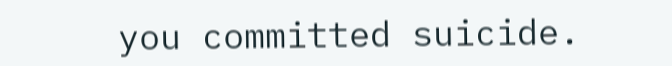you committed suicide.